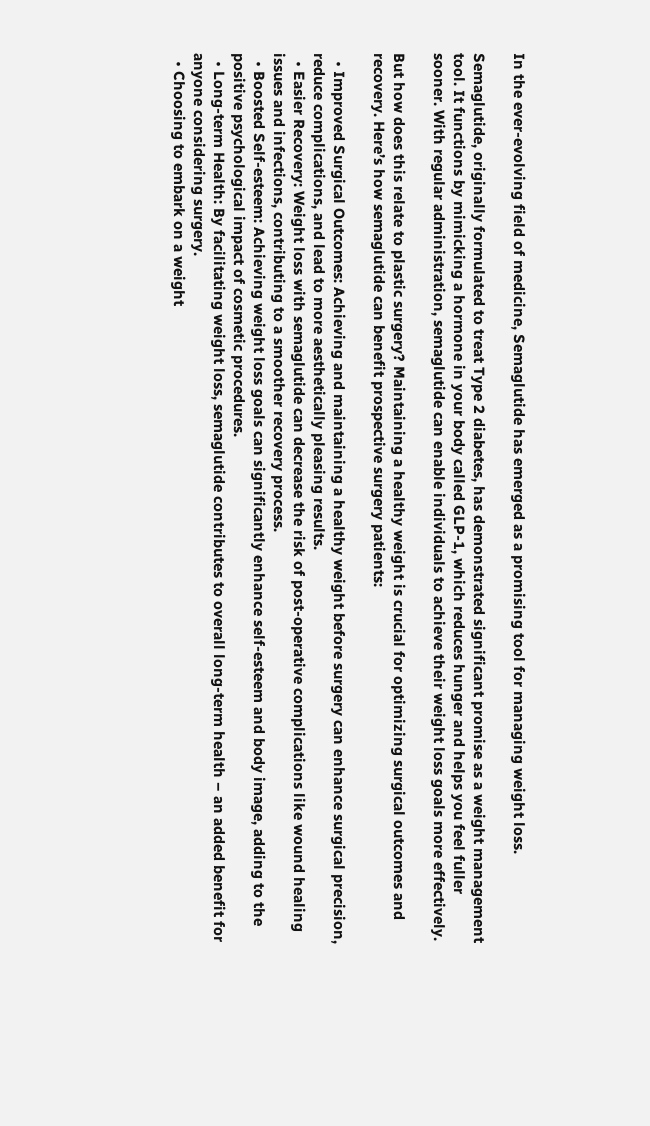In the ever-evolving field of medicine, Semaglutide has emerged as a promising tool for managing weight loss.

Semaglutide, originally formulated to treat Type 2 diabetes, has demonstrated significant promise as a weight management tool. It functions by mimicking a hormone in your body called GLP-1, which reduces hunger and helps you feel fuller sooner. With regular administration, semaglutide can enable individuals to achieve their weight loss goals more effectively.

But how does this relate to plastic surgery? Maintaining a healthy weight is crucial for optimizing surgical outcomes and recovery. Here’s how semaglutide can benefit prospective surgery patients:

  • Improved Surgical Outcomes: Achieving and maintaining a healthy weight before surgery can enhance surgical precision, reduce complications, and lead to more aesthetically pleasing results.
  • Easier Recovery: Weight loss with semaglutide can decrease the risk of post-operative complications like wound healing issues and infections, contributing to a smoother recovery process.
  • Boosted Self-esteem: Achieving weight loss goals can significantly enhance self-esteem and body image, adding to the positive psychological impact of cosmetic procedures.
  • Long-term Health: By facilitating weight loss, semaglutide contributes to overall long-term health – an added benefit for anyone considering surgery.
  • Choosing to embark on a weight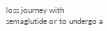loss journey with semaglutide or to undergo a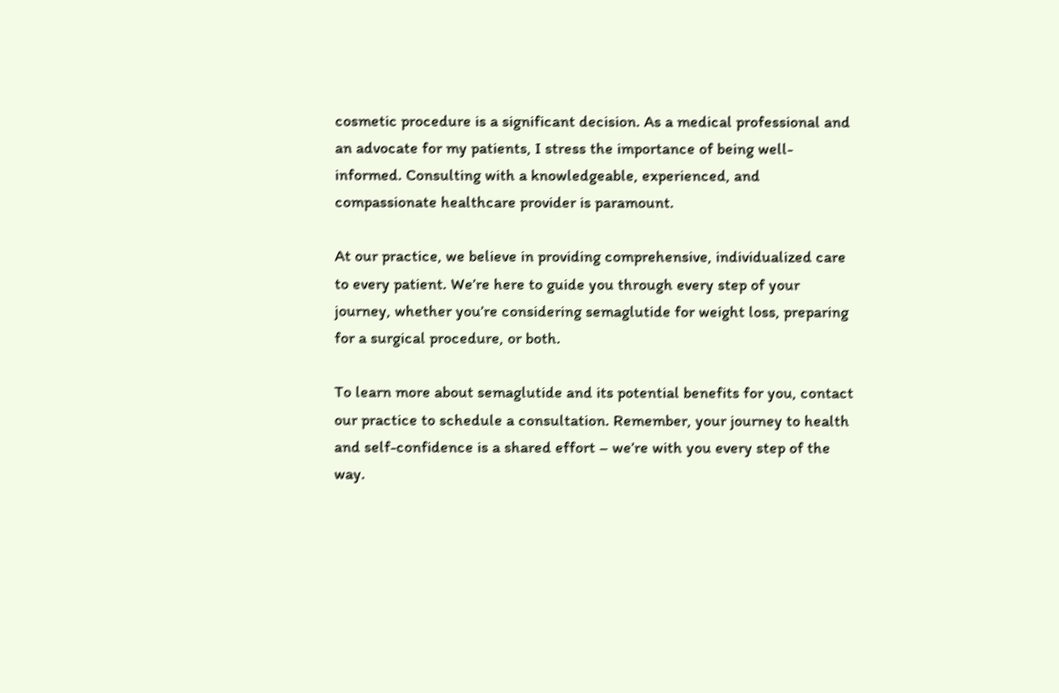cosmetic procedure is a significant decision. As a medical professional and an advocate for my patients, I stress the importance of being well-informed. Consulting with a knowledgeable, experienced, and compassionate healthcare provider is paramount.

At our practice, we believe in providing comprehensive, individualized care to every patient. We’re here to guide you through every step of your journey, whether you’re considering semaglutide for weight loss, preparing for a surgical procedure, or both.

To learn more about semaglutide and its potential benefits for you, contact our practice to schedule a consultation. Remember, your journey to health and self-confidence is a shared effort – we’re with you every step of the way.